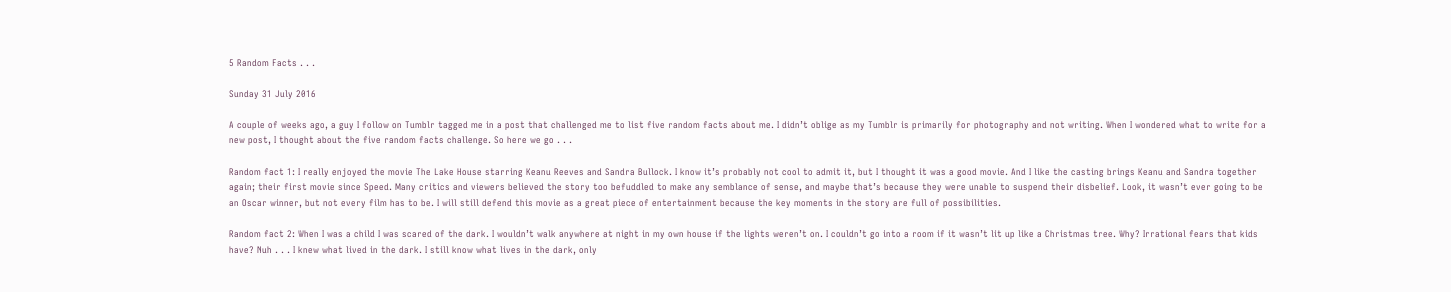5 Random Facts . . .

Sunday 31 July 2016

A couple of weeks ago, a guy I follow on Tumblr tagged me in a post that challenged me to list five random facts about me. I didn’t oblige as my Tumblr is primarily for photography and not writing. When I wondered what to write for a new post, I thought about the five random facts challenge. So here we go . . .

Random fact 1: I really enjoyed the movie The Lake House starring Keanu Reeves and Sandra Bullock. I know it’s probably not cool to admit it, but I thought it was a good movie. And I like the casting brings Keanu and Sandra together again; their first movie since Speed. Many critics and viewers believed the story too befuddled to make any semblance of sense, and maybe that’s because they were unable to suspend their disbelief. Look, it wasn’t ever going to be an Oscar winner, but not every film has to be. I will still defend this movie as a great piece of entertainment because the key moments in the story are full of possibilities.

Random fact 2: When I was a child I was scared of the dark. I wouldn’t walk anywhere at night in my own house if the lights weren’t on. I couldn’t go into a room if it wasn’t lit up like a Christmas tree. Why? Irrational fears that kids have? Nuh . . . I knew what lived in the dark. I still know what lives in the dark, only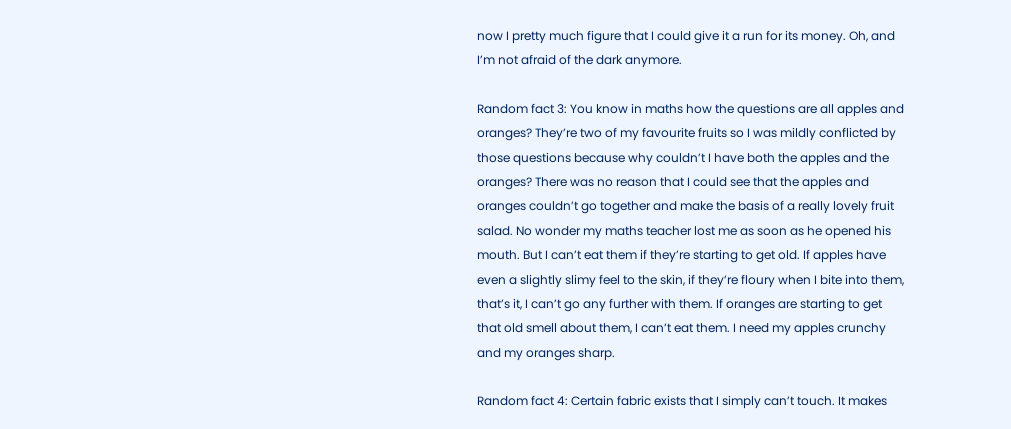now I pretty much figure that I could give it a run for its money. Oh, and I’m not afraid of the dark anymore.

Random fact 3: You know in maths how the questions are all apples and oranges? They’re two of my favourite fruits so I was mildly conflicted by those questions because why couldn’t I have both the apples and the oranges? There was no reason that I could see that the apples and oranges couldn’t go together and make the basis of a really lovely fruit salad. No wonder my maths teacher lost me as soon as he opened his mouth. But I can’t eat them if they’re starting to get old. If apples have even a slightly slimy feel to the skin, if they’re floury when I bite into them, that’s it, I can’t go any further with them. If oranges are starting to get that old smell about them, I can’t eat them. I need my apples crunchy and my oranges sharp.

Random fact 4: Certain fabric exists that I simply can’t touch. It makes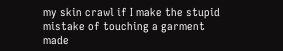my skin crawl if I make the stupid mistake of touching a garment made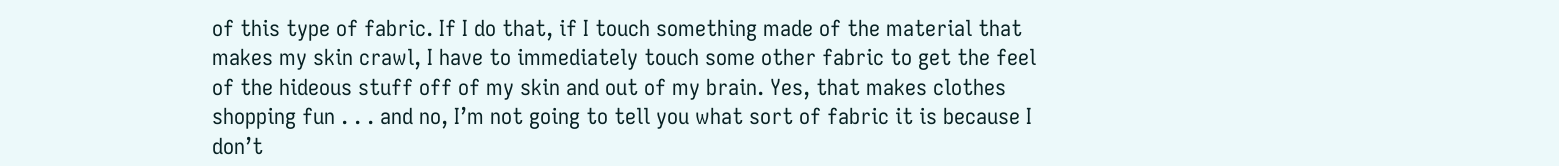of this type of fabric. If I do that, if I touch something made of the material that makes my skin crawl, I have to immediately touch some other fabric to get the feel of the hideous stuff off of my skin and out of my brain. Yes, that makes clothes shopping fun . . . and no, I’m not going to tell you what sort of fabric it is because I don’t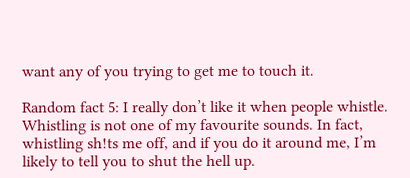want any of you trying to get me to touch it.

Random fact 5: I really don’t like it when people whistle. Whistling is not one of my favourite sounds. In fact, whistling sh!ts me off, and if you do it around me, I’m likely to tell you to shut the hell up.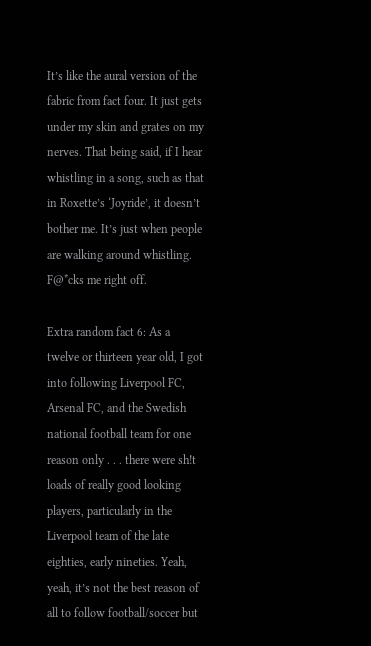It’s like the aural version of the fabric from fact four. It just gets under my skin and grates on my nerves. That being said, if I hear whistling in a song, such as that in Roxette’s ‘Joyride’, it doesn’t bother me. It’s just when people are walking around whistling. F@*cks me right off.

Extra random fact 6: As a twelve or thirteen year old, I got into following Liverpool FC, Arsenal FC, and the Swedish national football team for one reason only . . . there were sh!t loads of really good looking players, particularly in the Liverpool team of the late eighties, early nineties. Yeah, yeah, it’s not the best reason of all to follow football/soccer but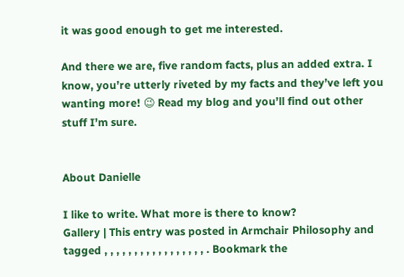it was good enough to get me interested.

And there we are, five random facts, plus an added extra. I know, you’re utterly riveted by my facts and they’ve left you wanting more! 😉 Read my blog and you’ll find out other stuff I’m sure.


About Danielle

I like to write. What more is there to know?
Gallery | This entry was posted in Armchair Philosophy and tagged , , , , , , , , , , , , , , , , , . Bookmark the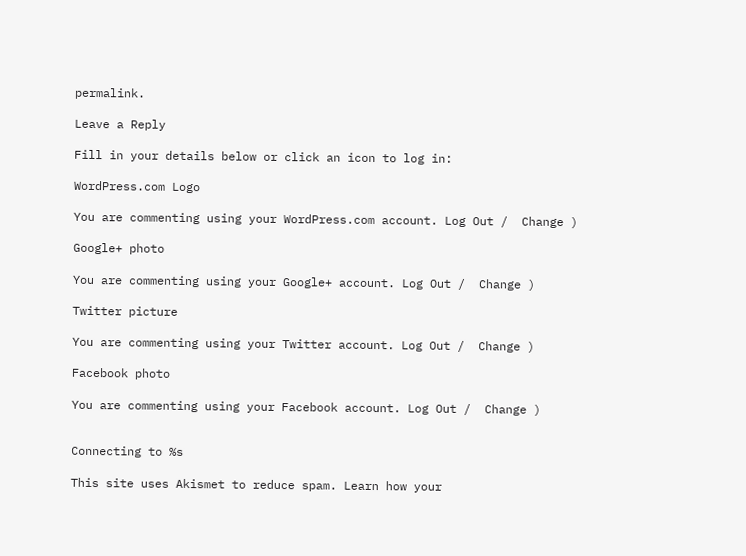permalink.

Leave a Reply

Fill in your details below or click an icon to log in:

WordPress.com Logo

You are commenting using your WordPress.com account. Log Out /  Change )

Google+ photo

You are commenting using your Google+ account. Log Out /  Change )

Twitter picture

You are commenting using your Twitter account. Log Out /  Change )

Facebook photo

You are commenting using your Facebook account. Log Out /  Change )


Connecting to %s

This site uses Akismet to reduce spam. Learn how your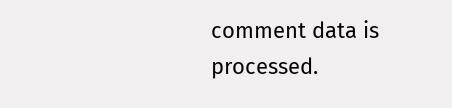comment data is processed.